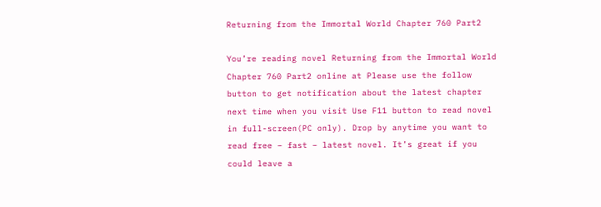Returning from the Immortal World Chapter 760 Part2

You’re reading novel Returning from the Immortal World Chapter 760 Part2 online at Please use the follow button to get notification about the latest chapter next time when you visit Use F11 button to read novel in full-screen(PC only). Drop by anytime you want to read free – fast – latest novel. It’s great if you could leave a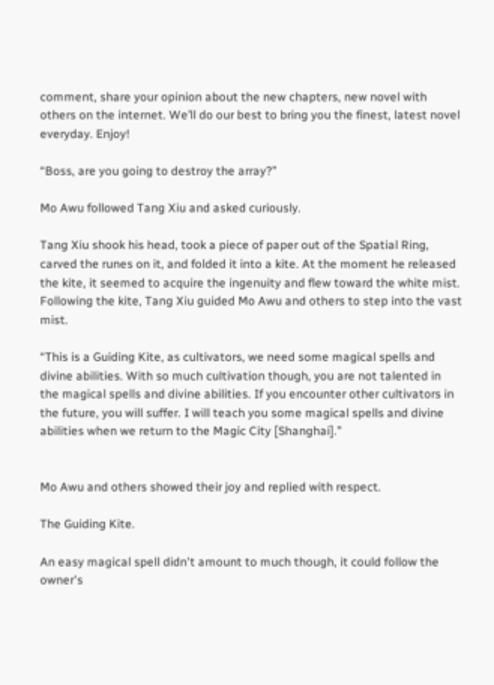comment, share your opinion about the new chapters, new novel with others on the internet. We’ll do our best to bring you the finest, latest novel everyday. Enjoy!

“Boss, are you going to destroy the array?”

Mo Awu followed Tang Xiu and asked curiously.

Tang Xiu shook his head, took a piece of paper out of the Spatial Ring, carved the runes on it, and folded it into a kite. At the moment he released the kite, it seemed to acquire the ingenuity and flew toward the white mist. Following the kite, Tang Xiu guided Mo Awu and others to step into the vast mist.

“This is a Guiding Kite, as cultivators, we need some magical spells and divine abilities. With so much cultivation though, you are not talented in the magical spells and divine abilities. If you encounter other cultivators in the future, you will suffer. I will teach you some magical spells and divine abilities when we return to the Magic City [Shanghai].”


Mo Awu and others showed their joy and replied with respect.

The Guiding Kite.

An easy magical spell didn't amount to much though, it could follow the owner's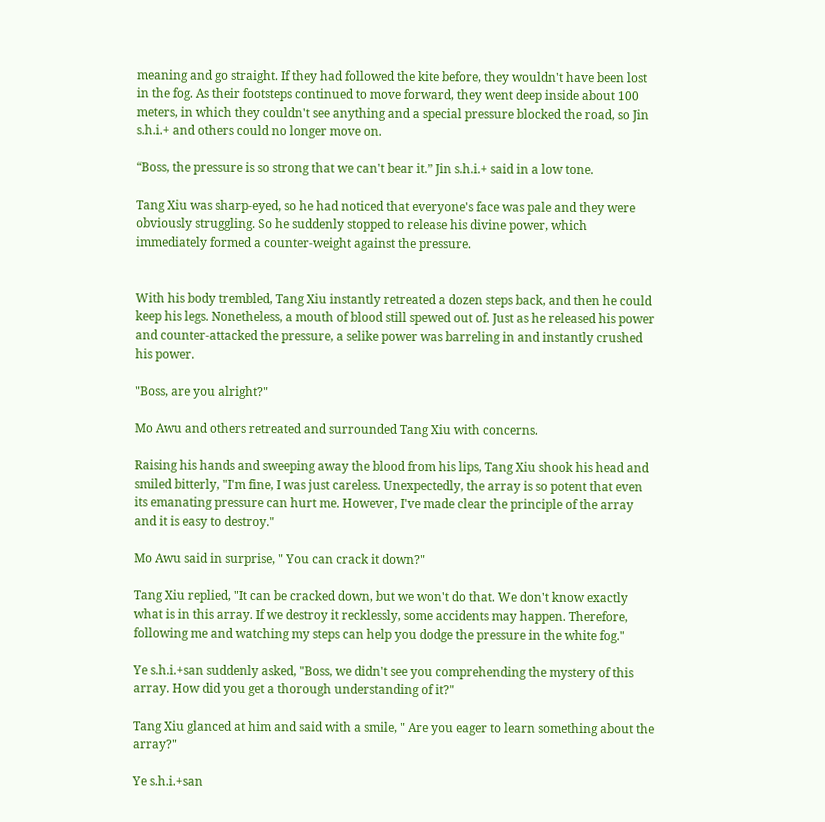meaning and go straight. If they had followed the kite before, they wouldn't have been lost in the fog. As their footsteps continued to move forward, they went deep inside about 100 meters, in which they couldn't see anything and a special pressure blocked the road, so Jin s.h.i.+ and others could no longer move on.

“Boss, the pressure is so strong that we can't bear it.” Jin s.h.i.+ said in a low tone.

Tang Xiu was sharp-eyed, so he had noticed that everyone's face was pale and they were obviously struggling. So he suddenly stopped to release his divine power, which immediately formed a counter-weight against the pressure.


With his body trembled, Tang Xiu instantly retreated a dozen steps back, and then he could keep his legs. Nonetheless, a mouth of blood still spewed out of. Just as he released his power and counter-attacked the pressure, a selike power was barreling in and instantly crushed his power.

"Boss, are you alright?"

Mo Awu and others retreated and surrounded Tang Xiu with concerns.

Raising his hands and sweeping away the blood from his lips, Tang Xiu shook his head and smiled bitterly, "I'm fine, I was just careless. Unexpectedly, the array is so potent that even its emanating pressure can hurt me. However, I've made clear the principle of the array and it is easy to destroy."

Mo Awu said in surprise, " You can crack it down?"

Tang Xiu replied, "It can be cracked down, but we won't do that. We don't know exactly what is in this array. If we destroy it recklessly, some accidents may happen. Therefore, following me and watching my steps can help you dodge the pressure in the white fog."

Ye s.h.i.+san suddenly asked, "Boss, we didn't see you comprehending the mystery of this array. How did you get a thorough understanding of it?"

Tang Xiu glanced at him and said with a smile, " Are you eager to learn something about the array?"

Ye s.h.i.+san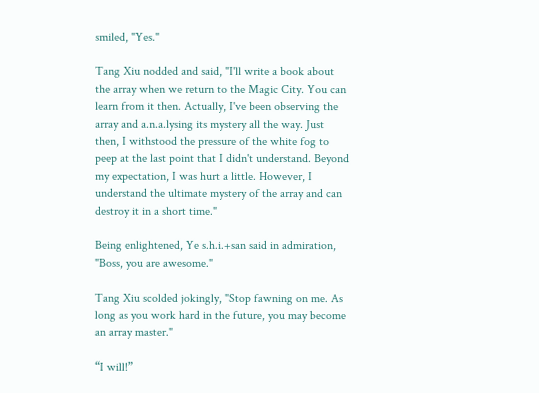smiled, "Yes."

Tang Xiu nodded and said, "I'll write a book about the array when we return to the Magic City. You can learn from it then. Actually, I've been observing the array and a.n.a.lysing its mystery all the way. Just then, I withstood the pressure of the white fog to peep at the last point that I didn't understand. Beyond my expectation, I was hurt a little. However, I understand the ultimate mystery of the array and can destroy it in a short time."

Being enlightened, Ye s.h.i.+san said in admiration, "Boss, you are awesome."

Tang Xiu scolded jokingly, "Stop fawning on me. As long as you work hard in the future, you may become an array master."

“I will!”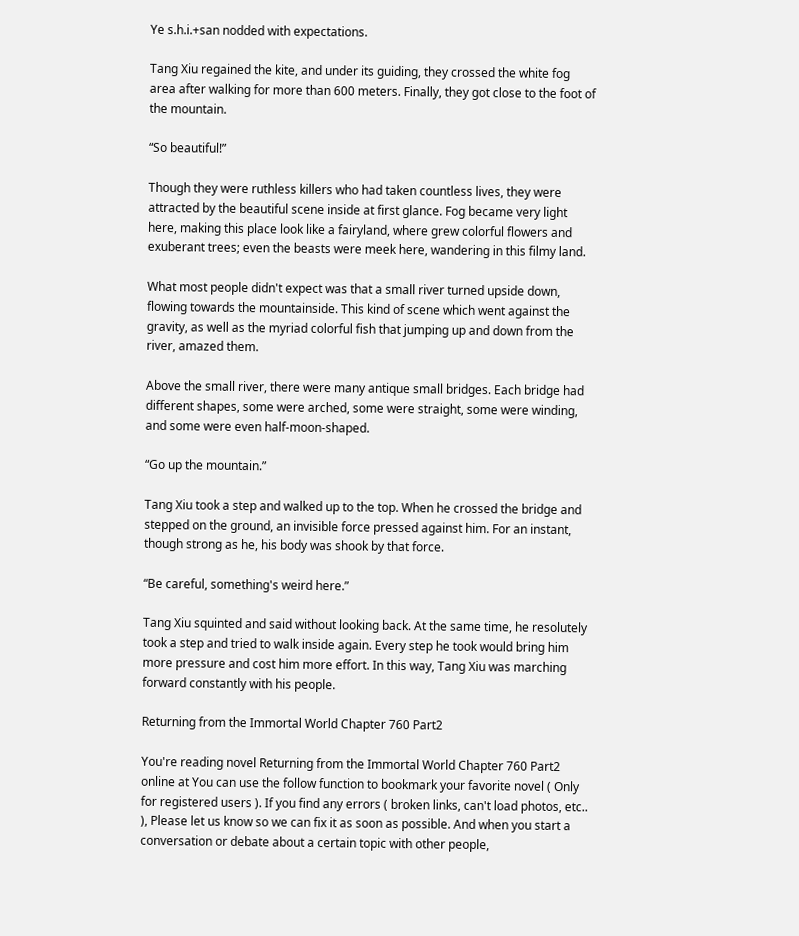Ye s.h.i.+san nodded with expectations.

Tang Xiu regained the kite, and under its guiding, they crossed the white fog area after walking for more than 600 meters. Finally, they got close to the foot of the mountain.

“So beautiful!”

Though they were ruthless killers who had taken countless lives, they were attracted by the beautiful scene inside at first glance. Fog became very light here, making this place look like a fairyland, where grew colorful flowers and exuberant trees; even the beasts were meek here, wandering in this filmy land.

What most people didn't expect was that a small river turned upside down, flowing towards the mountainside. This kind of scene which went against the gravity, as well as the myriad colorful fish that jumping up and down from the river, amazed them.

Above the small river, there were many antique small bridges. Each bridge had different shapes, some were arched, some were straight, some were winding, and some were even half-moon-shaped.

“Go up the mountain.”

Tang Xiu took a step and walked up to the top. When he crossed the bridge and stepped on the ground, an invisible force pressed against him. For an instant, though strong as he, his body was shook by that force.

“Be careful, something's weird here.”

Tang Xiu squinted and said without looking back. At the same time, he resolutely took a step and tried to walk inside again. Every step he took would bring him more pressure and cost him more effort. In this way, Tang Xiu was marching forward constantly with his people.

Returning from the Immortal World Chapter 760 Part2

You're reading novel Returning from the Immortal World Chapter 760 Part2 online at You can use the follow function to bookmark your favorite novel ( Only for registered users ). If you find any errors ( broken links, can't load photos, etc.. ), Please let us know so we can fix it as soon as possible. And when you start a conversation or debate about a certain topic with other people,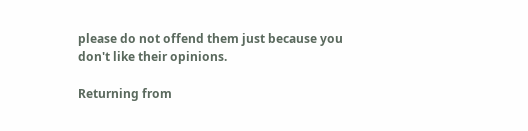please do not offend them just because you don't like their opinions.

Returning from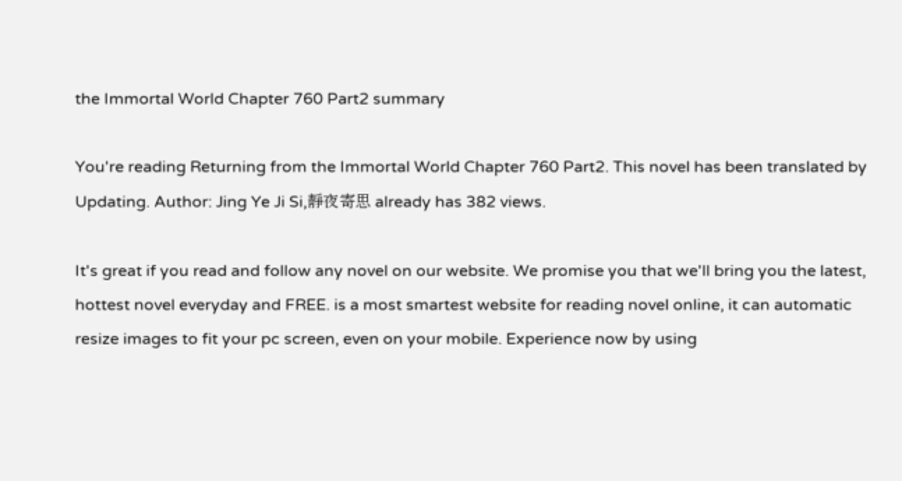the Immortal World Chapter 760 Part2 summary

You're reading Returning from the Immortal World Chapter 760 Part2. This novel has been translated by Updating. Author: Jing Ye Ji Si,靜夜寄思 already has 382 views.

It's great if you read and follow any novel on our website. We promise you that we'll bring you the latest, hottest novel everyday and FREE. is a most smartest website for reading novel online, it can automatic resize images to fit your pc screen, even on your mobile. Experience now by using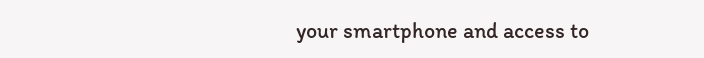your smartphone and access to